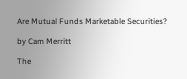Are Mutual Funds Marketable Securities?

by Cam Merritt

The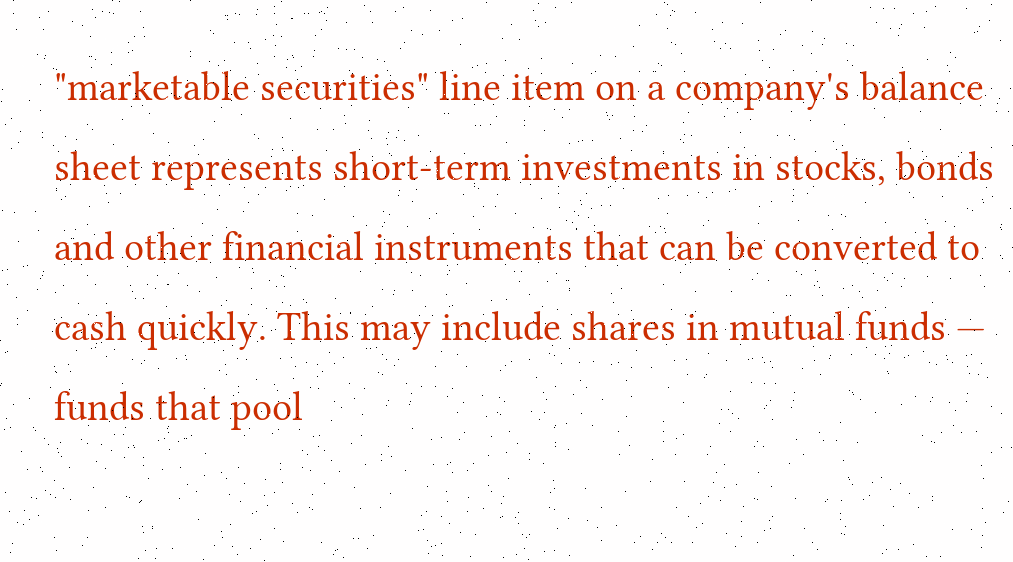"marketable securities" line item on a company's balance sheet represents short-term investments in stocks, bonds and other financial instruments that can be converted to cash quickly. This may include shares in mutual funds — funds that pool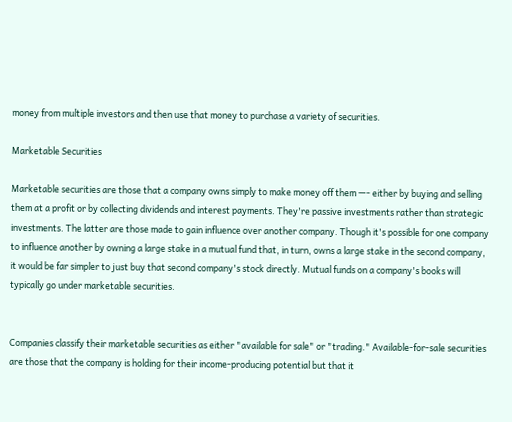money from multiple investors and then use that money to purchase a variety of securities.

Marketable Securities

Marketable securities are those that a company owns simply to make money off them —- either by buying and selling them at a profit or by collecting dividends and interest payments. They're passive investments rather than strategic investments. The latter are those made to gain influence over another company. Though it's possible for one company to influence another by owning a large stake in a mutual fund that, in turn, owns a large stake in the second company, it would be far simpler to just buy that second company's stock directly. Mutual funds on a company's books will typically go under marketable securities.


Companies classify their marketable securities as either "available for sale" or "trading." Available-for-sale securities are those that the company is holding for their income-producing potential but that it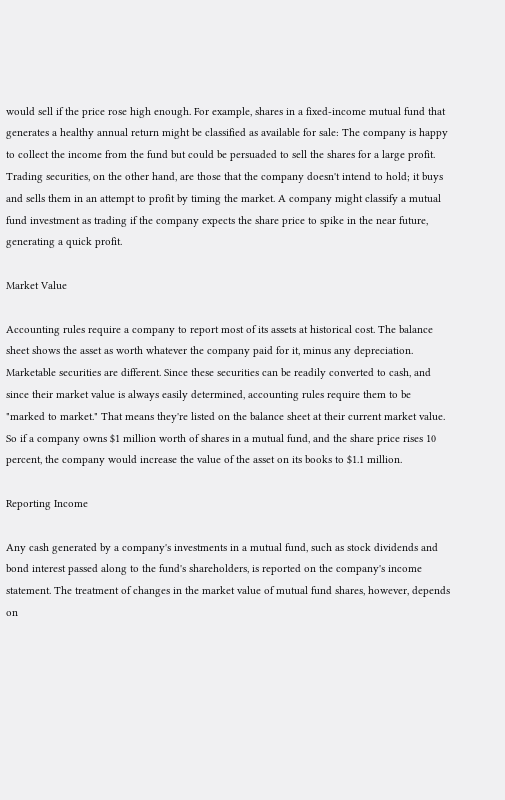would sell if the price rose high enough. For example, shares in a fixed-income mutual fund that generates a healthy annual return might be classified as available for sale: The company is happy to collect the income from the fund but could be persuaded to sell the shares for a large profit. Trading securities, on the other hand, are those that the company doesn't intend to hold; it buys and sells them in an attempt to profit by timing the market. A company might classify a mutual fund investment as trading if the company expects the share price to spike in the near future, generating a quick profit.

Market Value

Accounting rules require a company to report most of its assets at historical cost. The balance sheet shows the asset as worth whatever the company paid for it, minus any depreciation. Marketable securities are different. Since these securities can be readily converted to cash, and since their market value is always easily determined, accounting rules require them to be "marked to market." That means they're listed on the balance sheet at their current market value. So if a company owns $1 million worth of shares in a mutual fund, and the share price rises 10 percent, the company would increase the value of the asset on its books to $1.1 million.

Reporting Income

Any cash generated by a company's investments in a mutual fund, such as stock dividends and bond interest passed along to the fund's shareholders, is reported on the company's income statement. The treatment of changes in the market value of mutual fund shares, however, depends on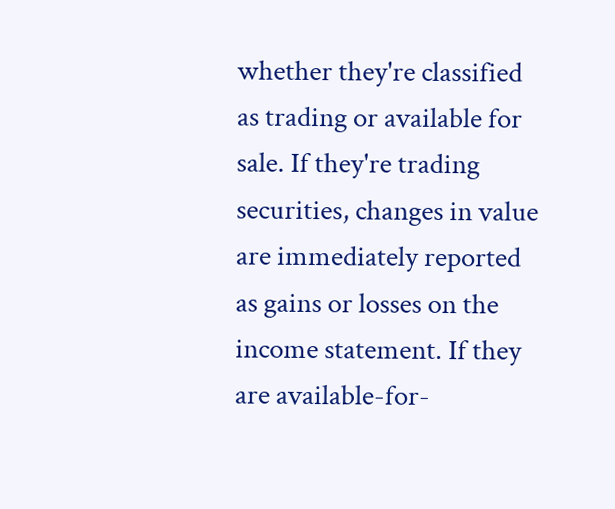whether they're classified as trading or available for sale. If they're trading securities, changes in value are immediately reported as gains or losses on the income statement. If they are available-for-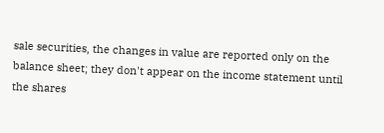sale securities, the changes in value are reported only on the balance sheet; they don't appear on the income statement until the shares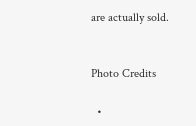are actually sold.


Photo Credits

  •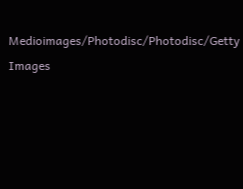Medioimages/Photodisc/Photodisc/Getty Images